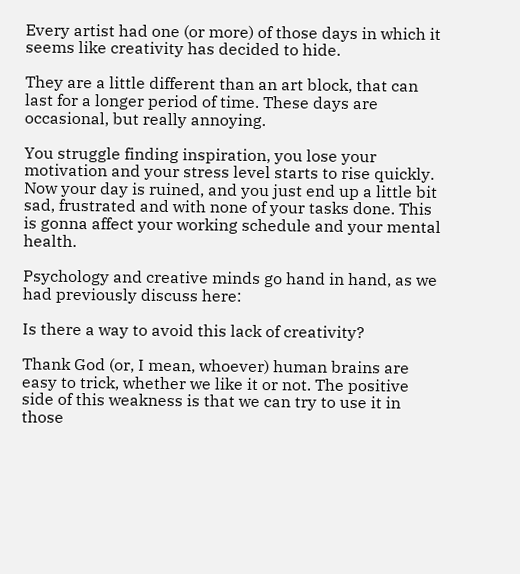Every artist had one (or more) of those days in which it seems like creativity has decided to hide.

They are a little different than an art block, that can last for a longer period of time. These days are occasional, but really annoying.

You struggle finding inspiration, you lose your motivation and your stress level starts to rise quickly. Now your day is ruined, and you just end up a little bit sad, frustrated and with none of your tasks done. This is gonna affect your working schedule and your mental health.

Psychology and creative minds go hand in hand, as we had previously discuss here:

Is there a way to avoid this lack of creativity?

Thank God (or, I mean, whoever) human brains are easy to trick, whether we like it or not. The positive side of this weakness is that we can try to use it in those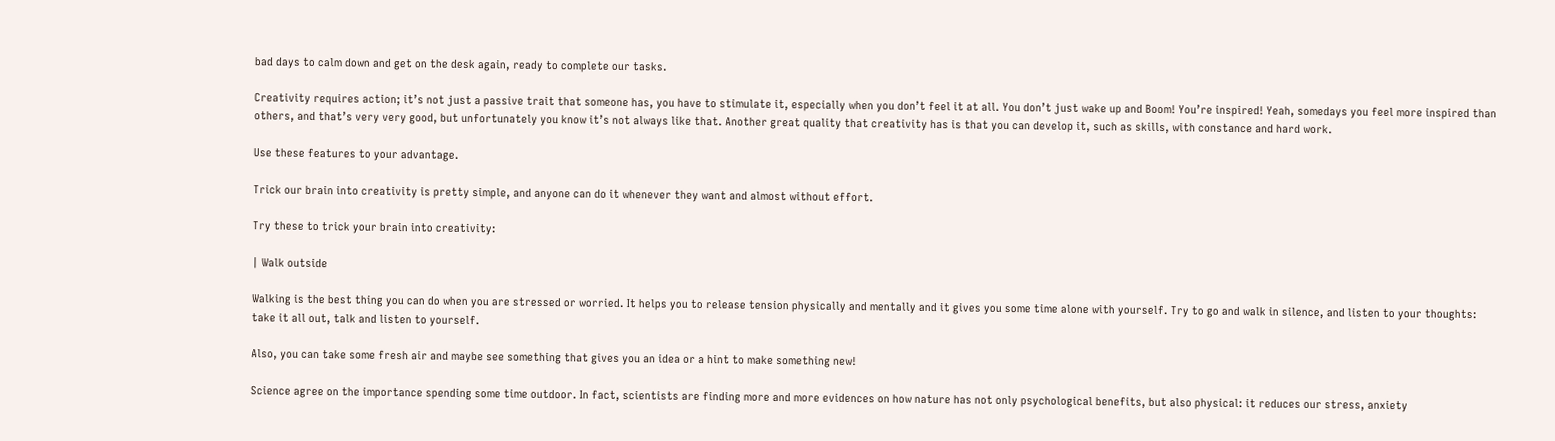bad days to calm down and get on the desk again, ready to complete our tasks.

Creativity requires action; it’s not just a passive trait that someone has, you have to stimulate it, especially when you don’t feel it at all. You don’t just wake up and Boom! You’re inspired! Yeah, somedays you feel more inspired than others, and that’s very very good, but unfortunately you know it’s not always like that. Another great quality that creativity has is that you can develop it, such as skills, with constance and hard work.

Use these features to your advantage.

Trick our brain into creativity is pretty simple, and anyone can do it whenever they want and almost without effort.

Try these to trick your brain into creativity:

| Walk outside

Walking is the best thing you can do when you are stressed or worried. It helps you to release tension physically and mentally and it gives you some time alone with yourself. Try to go and walk in silence, and listen to your thoughts: take it all out, talk and listen to yourself.

Also, you can take some fresh air and maybe see something that gives you an idea or a hint to make something new!

Science agree on the importance spending some time outdoor. In fact, scientists are finding more and more evidences on how nature has not only psychological benefits, but also physical: it reduces our stress, anxiety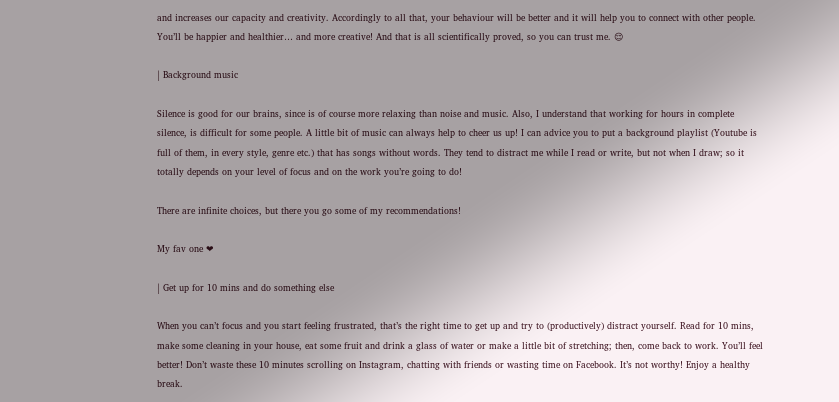and increases our capacity and creativity. Accordingly to all that, your behaviour will be better and it will help you to connect with other people. You’ll be happier and healthier… and more creative! And that is all scientifically proved, so you can trust me. 😌

| Background music

Silence is good for our brains, since is of course more relaxing than noise and music. Also, I understand that working for hours in complete silence, is difficult for some people. A little bit of music can always help to cheer us up! I can advice you to put a background playlist (Youtube is full of them, in every style, genre etc.) that has songs without words. They tend to distract me while I read or write, but not when I draw; so it totally depends on your level of focus and on the work you’re going to do!

There are infinite choices, but there you go some of my recommendations!

My fav one ❤

| Get up for 10 mins and do something else

When you can’t focus and you start feeling frustrated, that’s the right time to get up and try to (productively) distract yourself. Read for 10 mins, make some cleaning in your house, eat some fruit and drink a glass of water or make a little bit of stretching; then, come back to work. You’ll feel better! Don’t waste these 10 minutes scrolling on Instagram, chatting with friends or wasting time on Facebook. It’s not worthy! Enjoy a healthy break.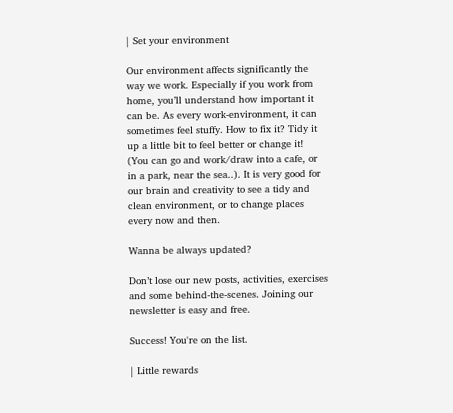| Set your environment

Our environment affects significantly the way we work. Especially if you work from home, you’ll understand how important it can be. As every work-environment, it can sometimes feel stuffy. How to fix it? Tidy it up a little bit to feel better or change it! (You can go and work/draw into a cafe, or in a park, near the sea..). It is very good for our brain and creativity to see a tidy and clean environment, or to change places every now and then.

Wanna be always updated?

Don’t lose our new posts, activities, exercises and some behind-the-scenes. Joining our newsletter is easy and free.

Success! You're on the list.

| Little rewards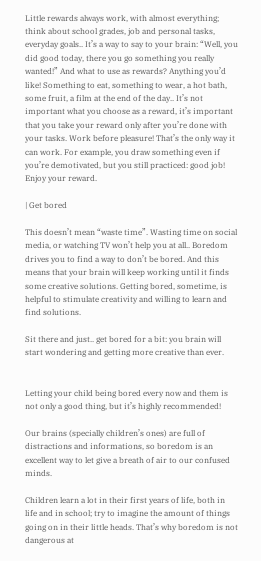Little rewards always work, with almost everything; think about school grades, job and personal tasks, everyday goals.. It’s a way to say to your brain: “Well, you did good today, there you go something you really wanted!” And what to use as rewards? Anything you’d like! Something to eat, something to wear, a hot bath, some fruit, a film at the end of the day.. It’s not important what you choose as a reward, it’s important that you take your reward only after you’re done with your tasks. Work before pleasure! That’s the only way it can work. For example, you draw something even if you’re demotivated, but you still practiced: good job! Enjoy your reward.

| Get bored

This doesn’t mean “waste time”. Wasting time on social media, or watching TV won’t help you at all.. Boredom drives you to find a way to don’t be bored. And this means that your brain will keep working until it finds some creative solutions. Getting bored, sometime, is helpful to stimulate creativity and willing to learn and find solutions.

Sit there and just.. get bored for a bit: you brain will start wondering and getting more creative than ever.


Letting your child being bored every now and them is not only a good thing, but it’s highly recommended!

Our brains (specially children’s ones) are full of distractions and informations, so boredom is an excellent way to let give a breath of air to our confused minds.

Children learn a lot in their first years of life, both in life and in school; try to imagine the amount of things going on in their little heads. That’s why boredom is not dangerous at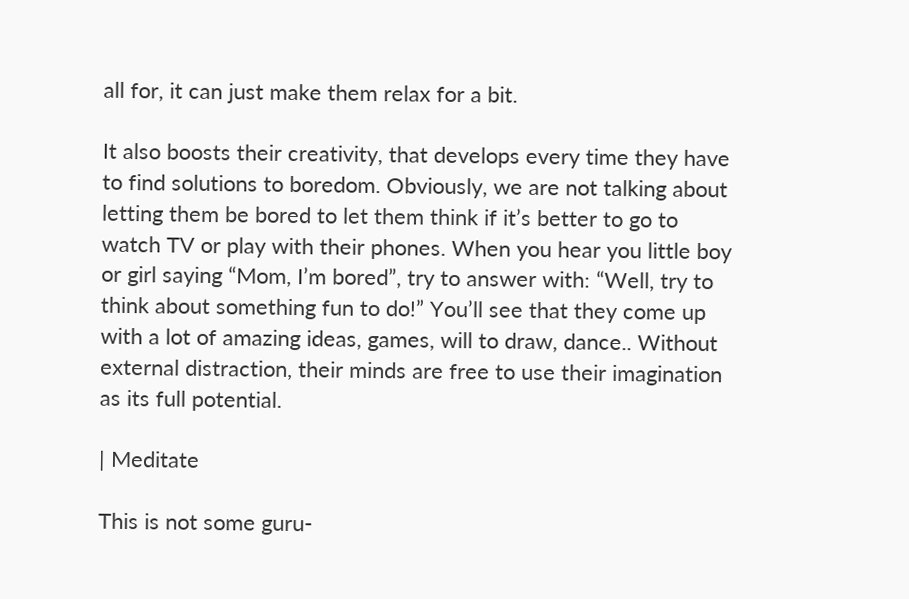all for, it can just make them relax for a bit.

It also boosts their creativity, that develops every time they have to find solutions to boredom. Obviously, we are not talking about letting them be bored to let them think if it’s better to go to watch TV or play with their phones. When you hear you little boy or girl saying “Mom, I’m bored”, try to answer with: “Well, try to think about something fun to do!” You’ll see that they come up with a lot of amazing ideas, games, will to draw, dance.. Without external distraction, their minds are free to use their imagination as its full potential.

| Meditate

This is not some guru-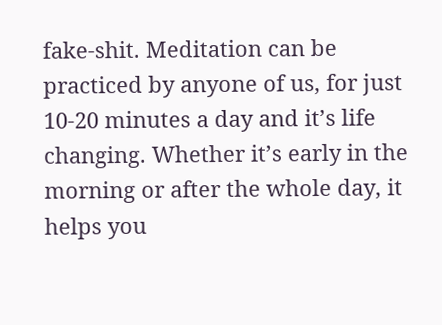fake-shit. Meditation can be practiced by anyone of us, for just 10-20 minutes a day and it’s life changing. Whether it’s early in the morning or after the whole day, it helps you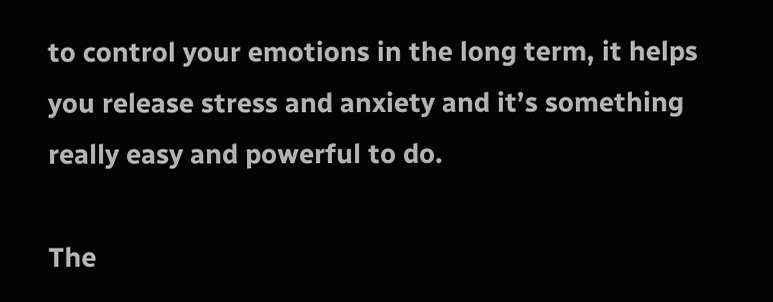to control your emotions in the long term, it helps you release stress and anxiety and it’s something really easy and powerful to do.

The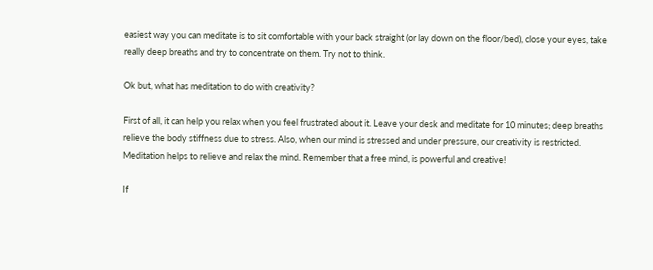easiest way you can meditate is to sit comfortable with your back straight (or lay down on the floor/bed), close your eyes, take really deep breaths and try to concentrate on them. Try not to think.

Ok but, what has meditation to do with creativity?

First of all, it can help you relax when you feel frustrated about it. Leave your desk and meditate for 10 minutes; deep breaths relieve the body stiffness due to stress. Also, when our mind is stressed and under pressure, our creativity is restricted. Meditation helps to relieve and relax the mind. Remember that a free mind, is powerful and creative!

If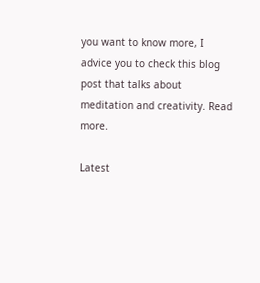you want to know more, I advice you to check this blog post that talks about meditation and creativity. Read more.

Latest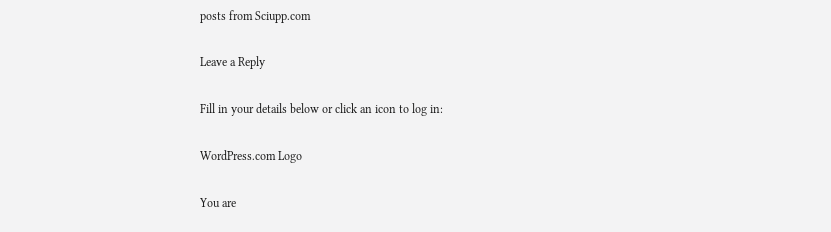posts from Sciupp.com

Leave a Reply

Fill in your details below or click an icon to log in:

WordPress.com Logo

You are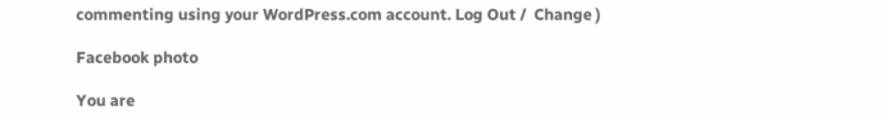commenting using your WordPress.com account. Log Out /  Change )

Facebook photo

You are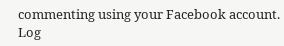commenting using your Facebook account. Log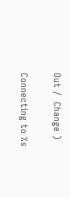Out /  Change )

Connecting to %s